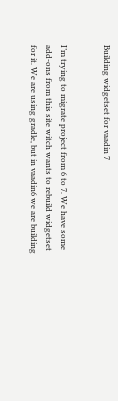Building widgetset for vaadin 7


I’m trying to migrate project from 6 to 7. We have some add-ons from this site witch wants to rebuild widgetset for it. We are using gradle, but in vaadin6 we are building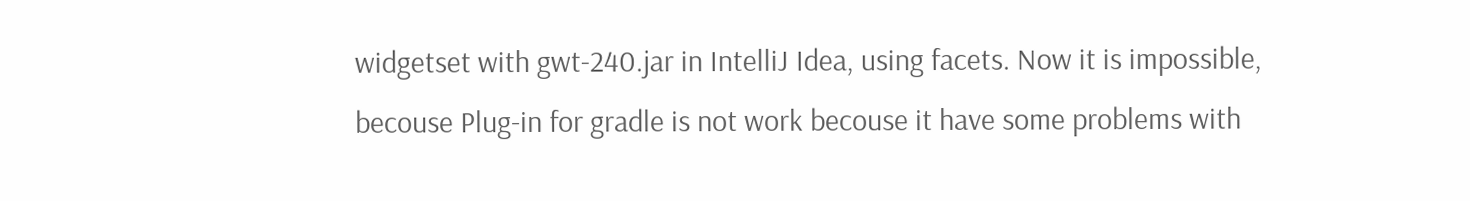widgetset with gwt-240.jar in IntelliJ Idea, using facets. Now it is impossible, becouse Plug-in for gradle is not work becouse it have some problems with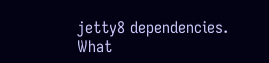jetty8 dependencies. What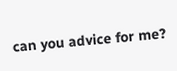can you advice for me?